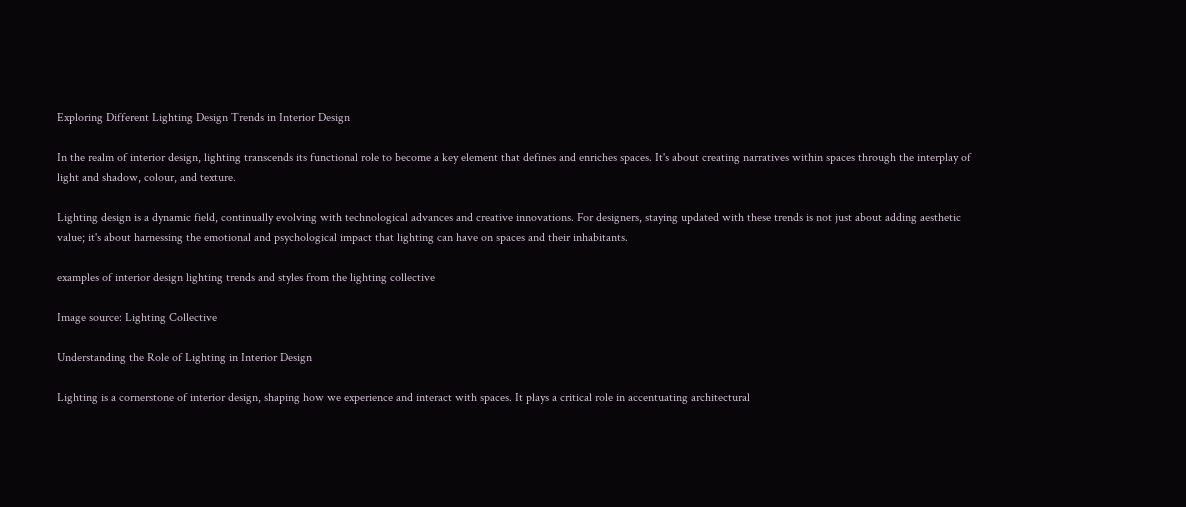Exploring Different Lighting Design Trends in Interior Design

In the realm of interior design, lighting transcends its functional role to become a key element that defines and enriches spaces. It's about creating narratives within spaces through the interplay of light and shadow, colour, and texture.

Lighting design is a dynamic field, continually evolving with technological advances and creative innovations. For designers, staying updated with these trends is not just about adding aesthetic value; it's about harnessing the emotional and psychological impact that lighting can have on spaces and their inhabitants.

examples of interior design lighting trends and styles from the lighting collective

Image source: Lighting Collective

Understanding the Role of Lighting in Interior Design

Lighting is a cornerstone of interior design, shaping how we experience and interact with spaces. It plays a critical role in accentuating architectural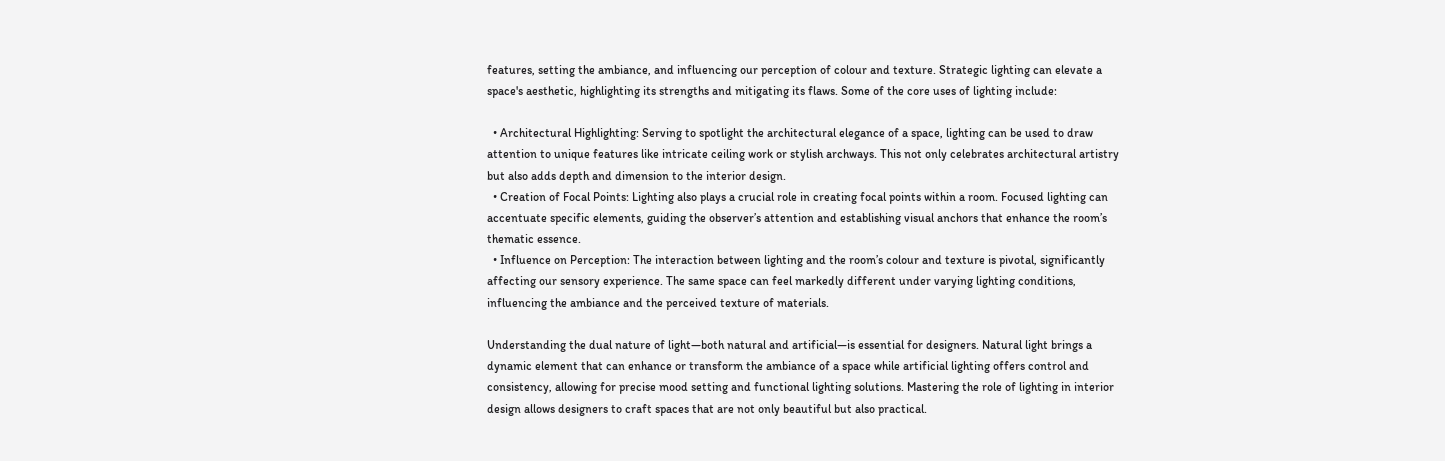features, setting the ambiance, and influencing our perception of colour and texture. Strategic lighting can elevate a space's aesthetic, highlighting its strengths and mitigating its flaws. Some of the core uses of lighting include:

  • Architectural Highlighting: Serving to spotlight the architectural elegance of a space, lighting can be used to draw attention to unique features like intricate ceiling work or stylish archways. This not only celebrates architectural artistry but also adds depth and dimension to the interior design.
  • Creation of Focal Points: Lighting also plays a crucial role in creating focal points within a room. Focused lighting can accentuate specific elements, guiding the observer’s attention and establishing visual anchors that enhance the room’s thematic essence.
  • Influence on Perception: The interaction between lighting and the room’s colour and texture is pivotal, significantly affecting our sensory experience. The same space can feel markedly different under varying lighting conditions, influencing the ambiance and the perceived texture of materials.

Understanding the dual nature of light—both natural and artificial—is essential for designers. Natural light brings a dynamic element that can enhance or transform the ambiance of a space while artificial lighting offers control and consistency, allowing for precise mood setting and functional lighting solutions. Mastering the role of lighting in interior design allows designers to craft spaces that are not only beautiful but also practical.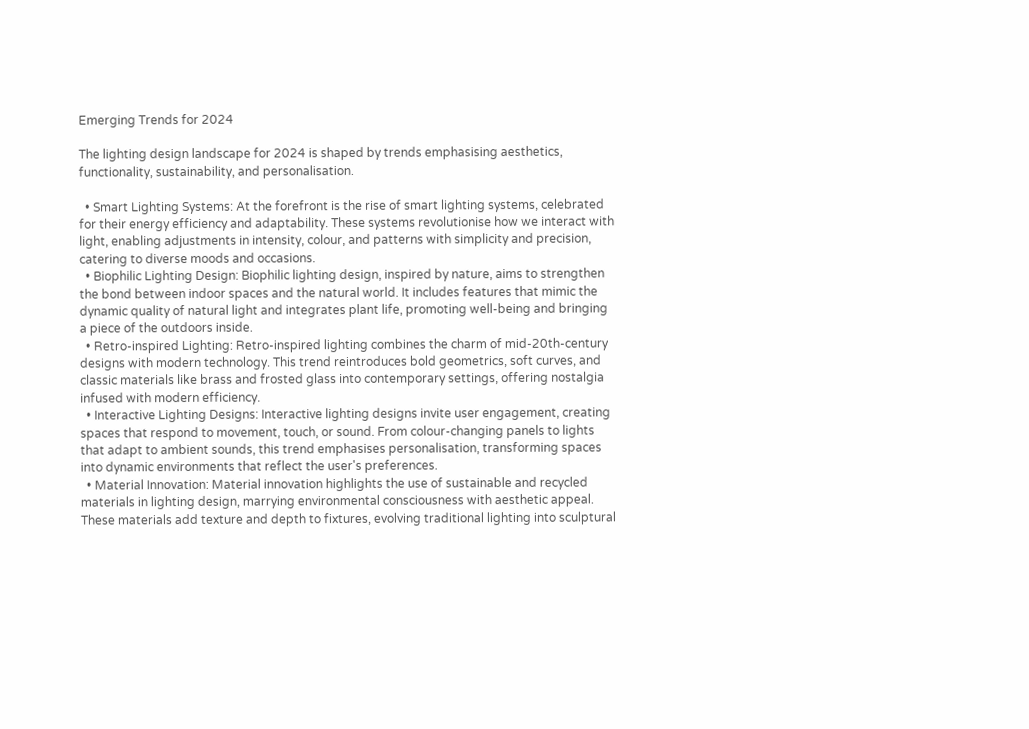Emerging Trends for 2024

The lighting design landscape for 2024 is shaped by trends emphasising aesthetics, functionality, sustainability, and personalisation.

  • Smart Lighting Systems: At the forefront is the rise of smart lighting systems, celebrated for their energy efficiency and adaptability. These systems revolutionise how we interact with light, enabling adjustments in intensity, colour, and patterns with simplicity and precision, catering to diverse moods and occasions.
  • Biophilic Lighting Design: Biophilic lighting design, inspired by nature, aims to strengthen the bond between indoor spaces and the natural world. It includes features that mimic the dynamic quality of natural light and integrates plant life, promoting well-being and bringing a piece of the outdoors inside.
  • Retro-inspired Lighting: Retro-inspired lighting combines the charm of mid-20th-century designs with modern technology. This trend reintroduces bold geometrics, soft curves, and classic materials like brass and frosted glass into contemporary settings, offering nostalgia infused with modern efficiency.
  • Interactive Lighting Designs: Interactive lighting designs invite user engagement, creating spaces that respond to movement, touch, or sound. From colour-changing panels to lights that adapt to ambient sounds, this trend emphasises personalisation, transforming spaces into dynamic environments that reflect the user's preferences.
  • Material Innovation: Material innovation highlights the use of sustainable and recycled materials in lighting design, marrying environmental consciousness with aesthetic appeal. These materials add texture and depth to fixtures, evolving traditional lighting into sculptural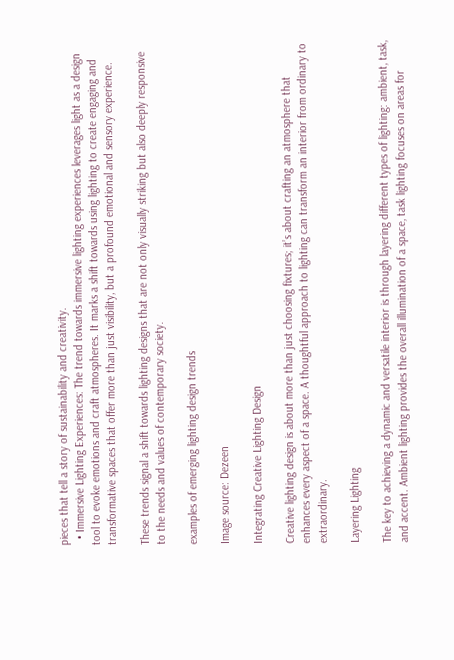pieces that tell a story of sustainability and creativity.
  • Immersive Lighting Experiences: The trend towards immersive lighting experiences leverages light as a design tool to evoke emotions and craft atmospheres. It marks a shift towards using lighting to create engaging and transformative spaces that offer more than just visibility, but a profound emotional and sensory experience.

These trends signal a shift towards lighting designs that are not only visually striking but also deeply responsive to the needs and values of contemporary society.

examples of emerging lighting design trends

Image source: Dezeen

Integrating Creative Lighting Design

Creative lighting design is about more than just choosing fixtures; it’s about crafting an atmosphere that enhances every aspect of a space. A thoughtful approach to lighting can transform an interior from ordinary to extraordinary.

Layering Lighting

The key to achieving a dynamic and versatile interior is through layering different types of lighting: ambient, task, and accent. Ambient lighting provides the overall illumination of a space, task lighting focuses on areas for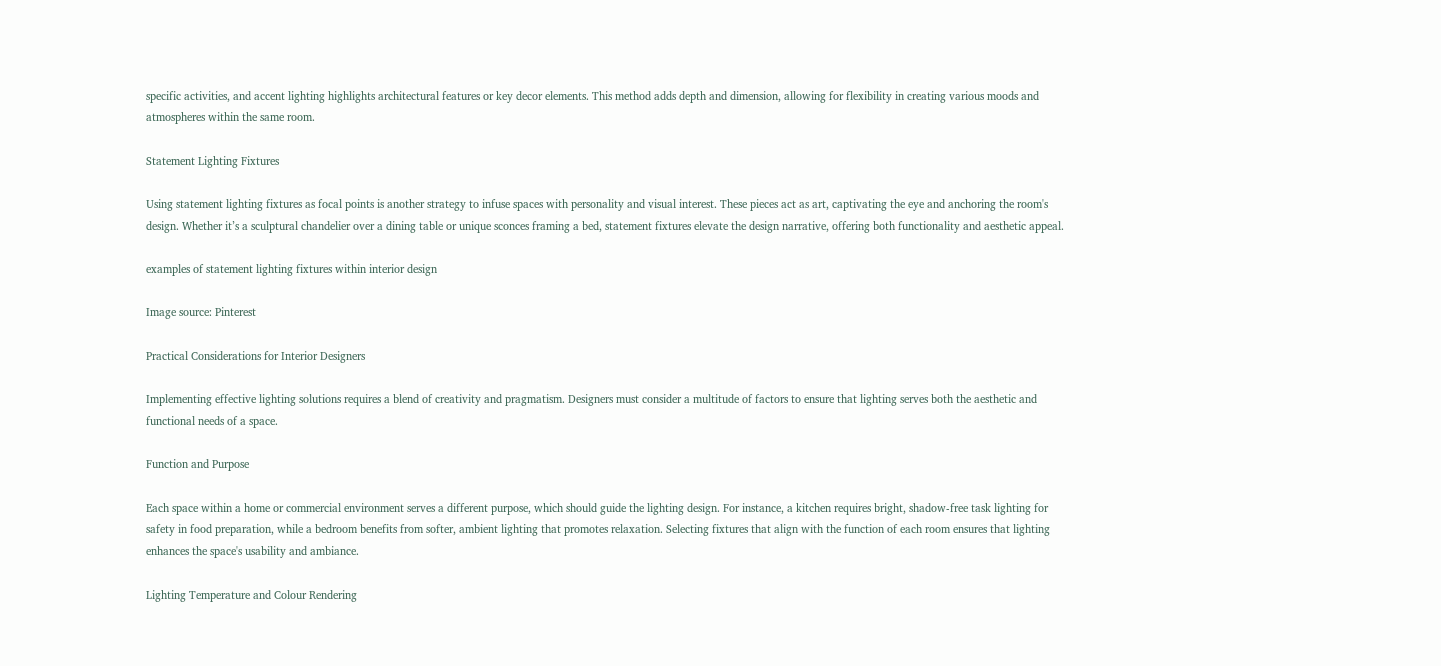specific activities, and accent lighting highlights architectural features or key decor elements. This method adds depth and dimension, allowing for flexibility in creating various moods and atmospheres within the same room.

Statement Lighting Fixtures

Using statement lighting fixtures as focal points is another strategy to infuse spaces with personality and visual interest. These pieces act as art, captivating the eye and anchoring the room's design. Whether it’s a sculptural chandelier over a dining table or unique sconces framing a bed, statement fixtures elevate the design narrative, offering both functionality and aesthetic appeal.

examples of statement lighting fixtures within interior design

Image source: Pinterest

Practical Considerations for Interior Designers

Implementing effective lighting solutions requires a blend of creativity and pragmatism. Designers must consider a multitude of factors to ensure that lighting serves both the aesthetic and functional needs of a space.

Function and Purpose

Each space within a home or commercial environment serves a different purpose, which should guide the lighting design. For instance, a kitchen requires bright, shadow-free task lighting for safety in food preparation, while a bedroom benefits from softer, ambient lighting that promotes relaxation. Selecting fixtures that align with the function of each room ensures that lighting enhances the space's usability and ambiance.

Lighting Temperature and Colour Rendering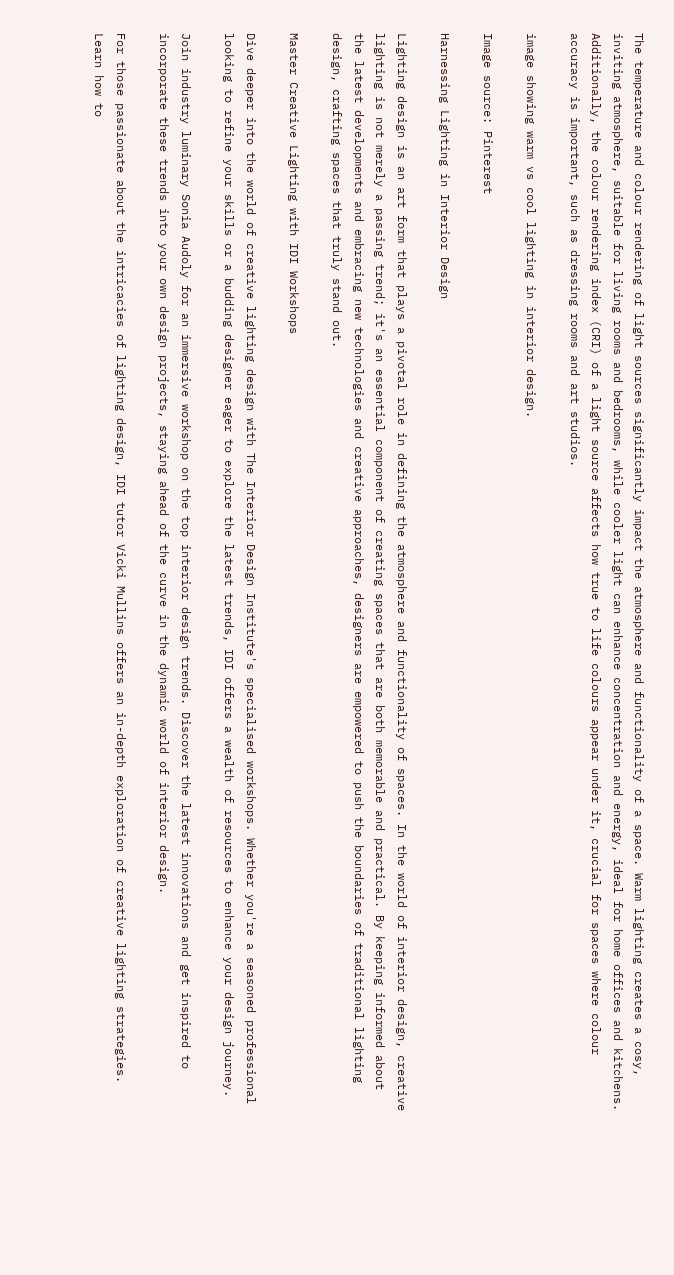The temperature and colour rendering of light sources significantly impact the atmosphere and functionality of a space. Warm lighting creates a cosy, inviting atmosphere, suitable for living rooms and bedrooms, while cooler light can enhance concentration and energy, ideal for home offices and kitchens. Additionally, the colour rendering index (CRI) of a light source affects how true to life colours appear under it, crucial for spaces where colour accuracy is important, such as dressing rooms and art studios.

image showing warm vs cool lighting in interior design.

Image source: Pinterest

Harnessing Lighting in Interior Design

Lighting design is an art form that plays a pivotal role in defining the atmosphere and functionality of spaces. In the world of interior design, creative lighting is not merely a passing trend; it's an essential component of creating spaces that are both memorable and practical. By keeping informed about the latest developments and embracing new technologies and creative approaches, designers are empowered to push the boundaries of traditional lighting design, crafting spaces that truly stand out.

Master Creative Lighting with IDI Workshops

Dive deeper into the world of creative lighting design with The Interior Design Institute's specialised workshops. Whether you're a seasoned professional looking to refine your skills or a budding designer eager to explore the latest trends, IDI offers a wealth of resources to enhance your design journey.

Join industry luminary Sonia Audoly for an immersive workshop on the top interior design trends. Discover the latest innovations and get inspired to incorporate these trends into your own design projects, staying ahead of the curve in the dynamic world of interior design.

For those passionate about the intricacies of lighting design, IDI tutor Vicki Mullins offers an in-depth exploration of creative lighting strategies. Learn how to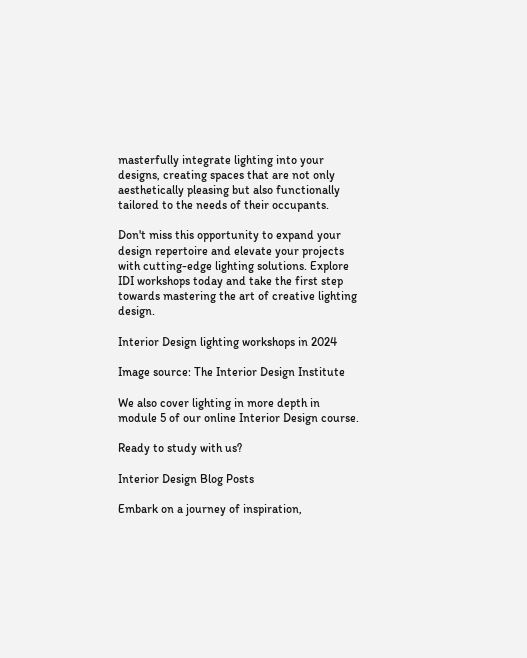masterfully integrate lighting into your designs, creating spaces that are not only aesthetically pleasing but also functionally tailored to the needs of their occupants.

Don't miss this opportunity to expand your design repertoire and elevate your projects with cutting-edge lighting solutions. Explore IDI workshops today and take the first step towards mastering the art of creative lighting design.

Interior Design lighting workshops in 2024

Image source: The Interior Design Institute

We also cover lighting in more depth in module 5 of our online Interior Design course.

Ready to study with us?

Interior Design Blog Posts

Embark on a journey of inspiration,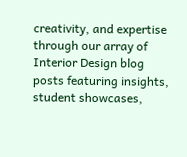creativity, and expertise through our array of Interior Design blog posts featuring insights, student showcases,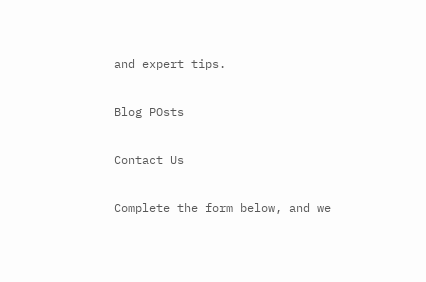and expert tips.

Blog POsts

Contact Us

Complete the form below, and we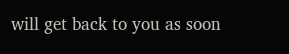will get back to you as soon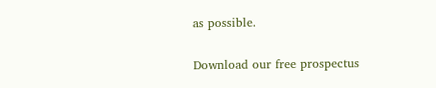as possible.


Download our free prospectus